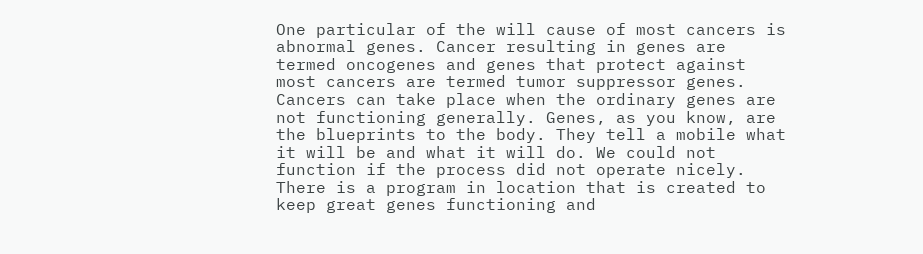One particular of the will cause of most cancers is abnormal genes. Cancer resulting in genes are termed oncogenes and genes that protect against most cancers are termed tumor suppressor genes. Cancers can take place when the ordinary genes are not functioning generally. Genes, as you know, are the blueprints to the body. They tell a mobile what it will be and what it will do. We could not function if the process did not operate nicely. There is a program in location that is created to keep great genes functioning and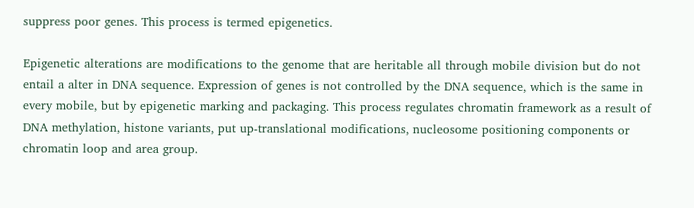suppress poor genes. This process is termed epigenetics.

Epigenetic alterations are modifications to the genome that are heritable all through mobile division but do not entail a alter in DNA sequence. Expression of genes is not controlled by the DNA sequence, which is the same in every mobile, but by epigenetic marking and packaging. This process regulates chromatin framework as a result of DNA methylation, histone variants, put up-translational modifications, nucleosome positioning components or chromatin loop and area group.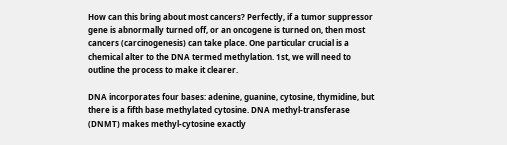How can this bring about most cancers? Perfectly, if a tumor suppressor gene is abnormally turned off, or an oncogene is turned on, then most cancers (carcinogenesis) can take place. One particular crucial is a chemical alter to the DNA termed methylation. 1st, we will need to outline the process to make it clearer.

DNA incorporates four bases: adenine, guanine, cytosine, thymidine, but there is a fifth base methylated cytosine. DNA methyl-transferase (DNMT) makes methyl-cytosine exactly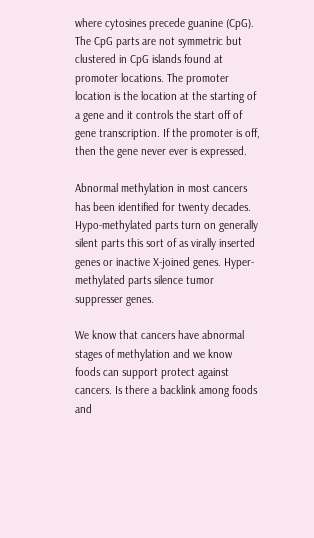where cytosines precede guanine (CpG). The CpG parts are not symmetric but clustered in CpG islands found at promoter locations. The promoter location is the location at the starting of a gene and it controls the start off of gene transcription. If the promoter is off, then the gene never ever is expressed.

Abnormal methylation in most cancers has been identified for twenty decades. Hypo-methylated parts turn on generally silent parts this sort of as virally inserted genes or inactive X-joined genes. Hyper-methylated parts silence tumor suppresser genes.

We know that cancers have abnormal stages of methylation and we know foods can support protect against cancers. Is there a backlink among foods and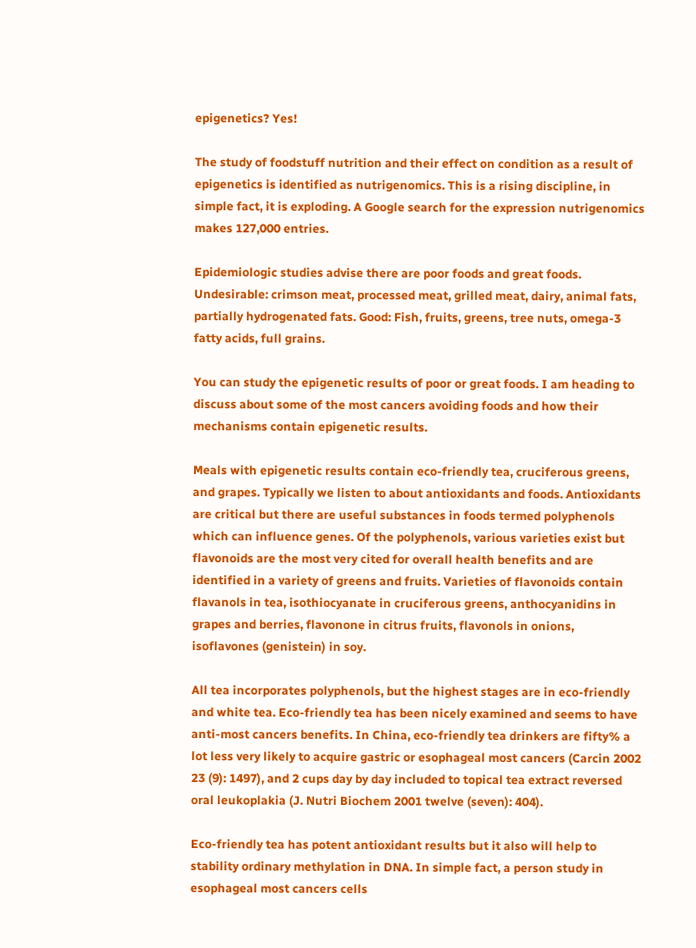epigenetics? Yes!

The study of foodstuff nutrition and their effect on condition as a result of epigenetics is identified as nutrigenomics. This is a rising discipline, in simple fact, it is exploding. A Google search for the expression nutrigenomics makes 127,000 entries.

Epidemiologic studies advise there are poor foods and great foods. Undesirable: crimson meat, processed meat, grilled meat, dairy, animal fats, partially hydrogenated fats. Good: Fish, fruits, greens, tree nuts, omega-3 fatty acids, full grains.

You can study the epigenetic results of poor or great foods. I am heading to discuss about some of the most cancers avoiding foods and how their mechanisms contain epigenetic results.

Meals with epigenetic results contain eco-friendly tea, cruciferous greens, and grapes. Typically we listen to about antioxidants and foods. Antioxidants are critical but there are useful substances in foods termed polyphenols which can influence genes. Of the polyphenols, various varieties exist but flavonoids are the most very cited for overall health benefits and are identified in a variety of greens and fruits. Varieties of flavonoids contain flavanols in tea, isothiocyanate in cruciferous greens, anthocyanidins in grapes and berries, flavonone in citrus fruits, flavonols in onions, isoflavones (genistein) in soy.

All tea incorporates polyphenols, but the highest stages are in eco-friendly and white tea. Eco-friendly tea has been nicely examined and seems to have anti-most cancers benefits. In China, eco-friendly tea drinkers are fifty% a lot less very likely to acquire gastric or esophageal most cancers (Carcin 2002 23 (9): 1497), and 2 cups day by day included to topical tea extract reversed oral leukoplakia (J. Nutri Biochem 2001 twelve (seven): 404).

Eco-friendly tea has potent antioxidant results but it also will help to stability ordinary methylation in DNA. In simple fact, a person study in esophageal most cancers cells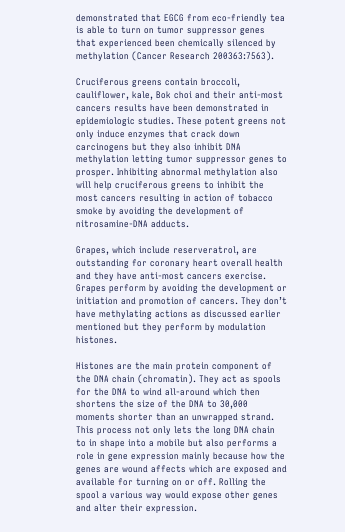demonstrated that EGCG from eco-friendly tea is able to turn on tumor suppressor genes that experienced been chemically silenced by methylation (Cancer Research 200363:7563).

Cruciferous greens contain broccoli, cauliflower, kale, Bok choi and their anti-most cancers results have been demonstrated in epidemiologic studies. These potent greens not only induce enzymes that crack down carcinogens but they also inhibit DNA methylation letting tumor suppressor genes to prosper. Inhibiting abnormal methylation also will help cruciferous greens to inhibit the most cancers resulting in action of tobacco smoke by avoiding the development of nitrosamine-DNA adducts.

Grapes, which include reserveratrol, are outstanding for coronary heart overall health and they have anti-most cancers exercise. Grapes perform by avoiding the development or initiation and promotion of cancers. They don’t have methylating actions as discussed earlier mentioned but they perform by modulation histones.

Histones are the main protein component of the DNA chain (chromatin). They act as spools for the DNA to wind all-around which then shortens the size of the DNA to 30,000 moments shorter than an unwrapped strand. This process not only lets the long DNA chain to in shape into a mobile but also performs a role in gene expression mainly because how the genes are wound affects which are exposed and available for turning on or off. Rolling the spool a various way would expose other genes and alter their expression.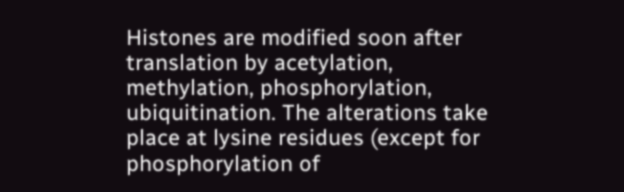Histones are modified soon after translation by acetylation, methylation, phosphorylation, ubiquitination. The alterations take place at lysine residues (except for phosphorylation of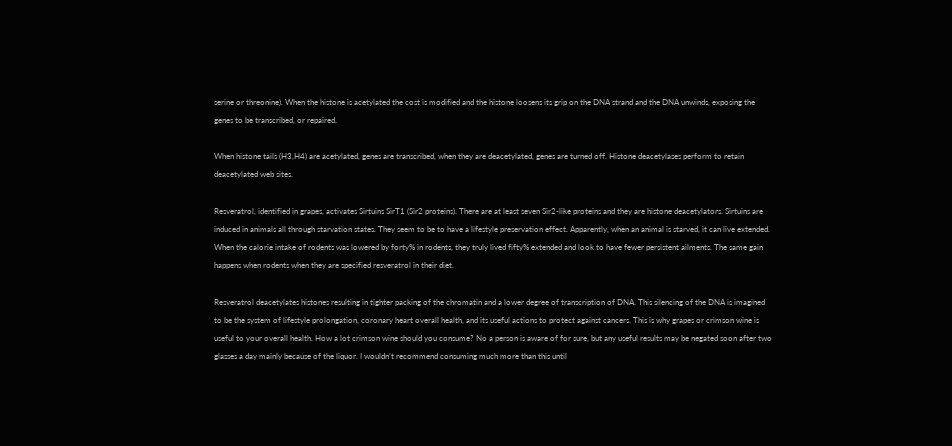serine or threonine). When the histone is acetylated the cost is modified and the histone loosens its grip on the DNA strand and the DNA unwinds, exposing the genes to be transcribed, or repaired.

When histone tails (H3,H4) are acetylated, genes are transcribed, when they are deacetylated, genes are turned off. Histone deacetylases perform to retain deacetylated web sites.

Resveratrol, identified in grapes, activates Sirtuins SirT1 (Sir2 proteins). There are at least seven Sir2-like proteins and they are histone deacetylators. Sirtuins are induced in animals all through starvation states. They seem to be to have a lifestyle preservation effect. Apparently, when an animal is starved, it can live extended. When the calorie intake of rodents was lowered by forty% in rodents, they truly lived fifty% extended and look to have fewer persistent ailments. The same gain happens when rodents when they are specified resveratrol in their diet.

Resveratrol deacetylates histones resulting in tighter packing of the chromatin and a lower degree of transcription of DNA. This silencing of the DNA is imagined to be the system of lifestyle prolongation, coronary heart overall health, and its useful actions to protect against cancers. This is why grapes or crimson wine is useful to your overall health. How a lot crimson wine should you consume? No a person is aware of for sure, but any useful results may be negated soon after two glasses a day mainly because of the liquor. I wouldn’t recommend consuming much more than this until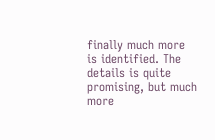finally much more is identified. The details is quite promising, but much more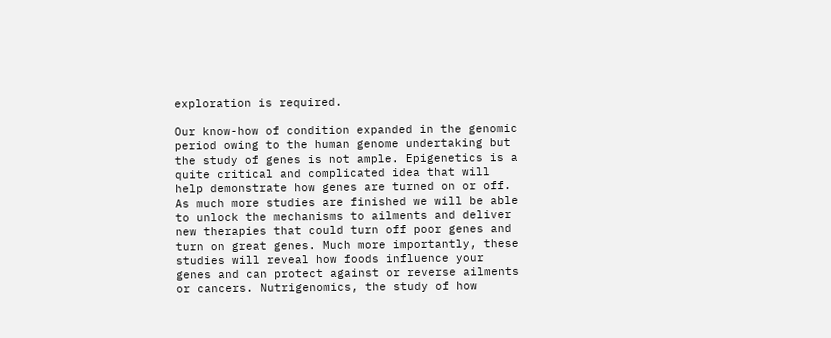exploration is required.

Our know-how of condition expanded in the genomic period owing to the human genome undertaking but the study of genes is not ample. Epigenetics is a quite critical and complicated idea that will help demonstrate how genes are turned on or off. As much more studies are finished we will be able to unlock the mechanisms to ailments and deliver new therapies that could turn off poor genes and turn on great genes. Much more importantly, these studies will reveal how foods influence your genes and can protect against or reverse ailments or cancers. Nutrigenomics, the study of how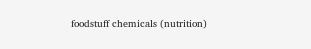foodstuff chemicals (nutrition)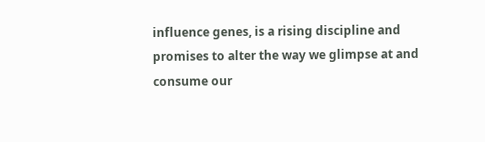influence genes, is a rising discipline and promises to alter the way we glimpse at and consume our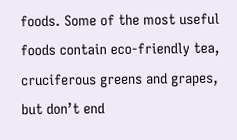foods. Some of the most useful foods contain eco-friendly tea, cruciferous greens and grapes, but don’t end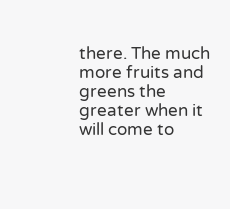there. The much more fruits and greens the greater when it will come to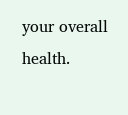your overall health.